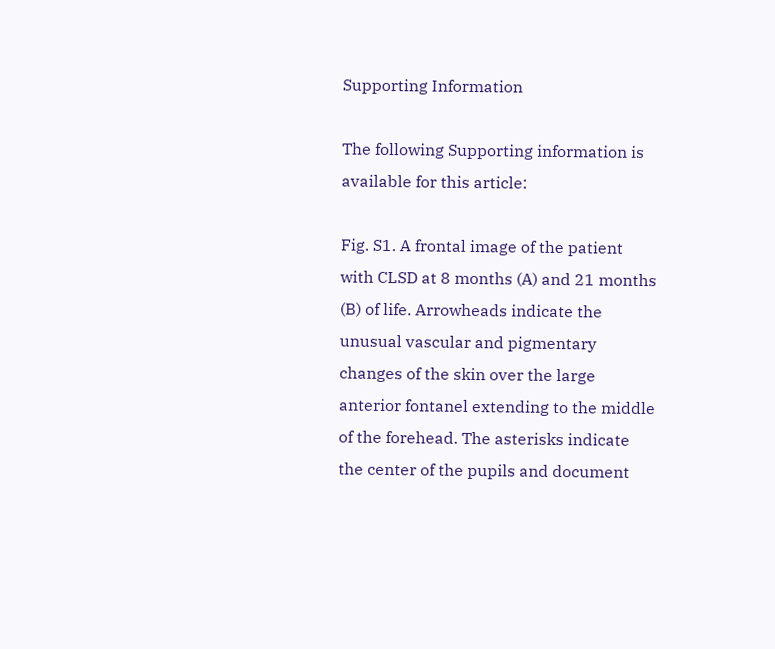Supporting Information

The following Supporting information is available for this article:

Fig. S1. A frontal image of the patient with CLSD at 8 months (A) and 21 months (B) of life. Arrowheads indicate the unusual vascular and pigmentary changes of the skin over the large anterior fontanel extending to the middle of the forehead. The asterisks indicate the center of the pupils and document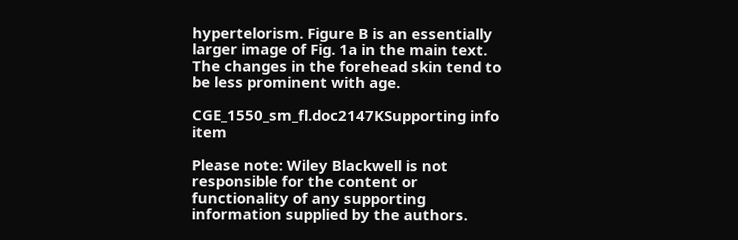hypertelorism. Figure B is an essentially larger image of Fig. 1a in the main text. The changes in the forehead skin tend to be less prominent with age.

CGE_1550_sm_fl.doc2147KSupporting info item

Please note: Wiley Blackwell is not responsible for the content or functionality of any supporting information supplied by the authors.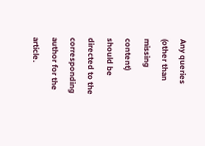Any queries (other than missing content) should be directed to the corresponding author for the article.